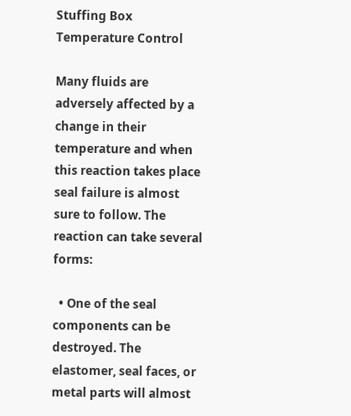Stuffing Box Temperature Control

Many fluids are adversely affected by a change in their temperature and when this reaction takes place seal failure is almost sure to follow. The reaction can take several forms:

  • One of the seal components can be destroyed. The elastomer, seal faces, or metal parts will almost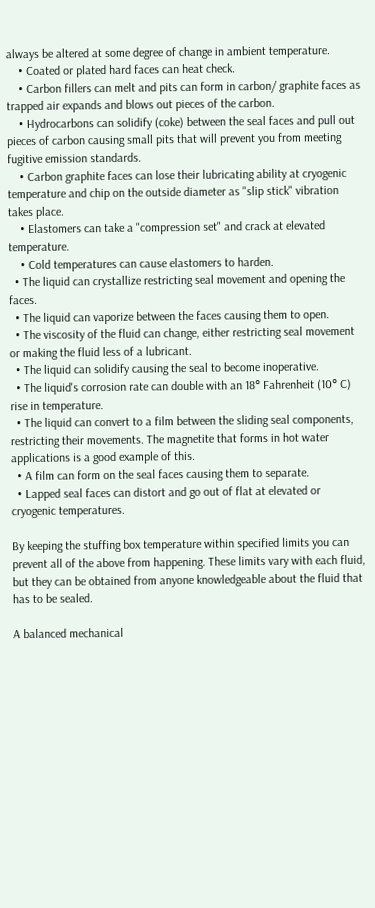always be altered at some degree of change in ambient temperature.
    • Coated or plated hard faces can heat check.
    • Carbon fillers can melt and pits can form in carbon/ graphite faces as trapped air expands and blows out pieces of the carbon.
    • Hydrocarbons can solidify (coke) between the seal faces and pull out pieces of carbon causing small pits that will prevent you from meeting fugitive emission standards.
    • Carbon graphite faces can lose their lubricating ability at cryogenic temperature and chip on the outside diameter as "slip stick" vibration takes place.
    • Elastomers can take a "compression set" and crack at elevated temperature.
    • Cold temperatures can cause elastomers to harden.
  • The liquid can crystallize restricting seal movement and opening the faces.
  • The liquid can vaporize between the faces causing them to open.
  • The viscosity of the fluid can change, either restricting seal movement or making the fluid less of a lubricant.
  • The liquid can solidify causing the seal to become inoperative.
  • The liquid's corrosion rate can double with an 18° Fahrenheit (10° C) rise in temperature.
  • The liquid can convert to a film between the sliding seal components, restricting their movements. The magnetite that forms in hot water applications is a good example of this.
  • A film can form on the seal faces causing them to separate.
  • Lapped seal faces can distort and go out of flat at elevated or cryogenic temperatures.

By keeping the stuffing box temperature within specified limits you can prevent all of the above from happening. These limits vary with each fluid, but they can be obtained from anyone knowledgeable about the fluid that has to be sealed.

A balanced mechanical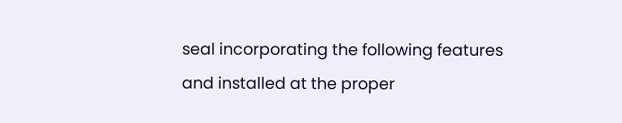seal incorporating the following features and installed at the proper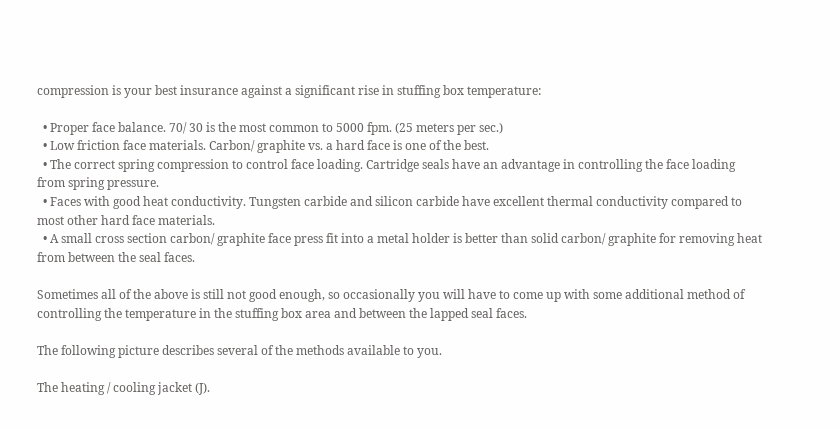compression is your best insurance against a significant rise in stuffing box temperature:

  • Proper face balance. 70/ 30 is the most common to 5000 fpm. (25 meters per sec.)
  • Low friction face materials. Carbon/ graphite vs. a hard face is one of the best.
  • The correct spring compression to control face loading. Cartridge seals have an advantage in controlling the face loading from spring pressure.
  • Faces with good heat conductivity. Tungsten carbide and silicon carbide have excellent thermal conductivity compared to most other hard face materials.
  • A small cross section carbon/ graphite face press fit into a metal holder is better than solid carbon/ graphite for removing heat from between the seal faces.

Sometimes all of the above is still not good enough, so occasionally you will have to come up with some additional method of controlling the temperature in the stuffing box area and between the lapped seal faces.

The following picture describes several of the methods available to you.

The heating / cooling jacket (J).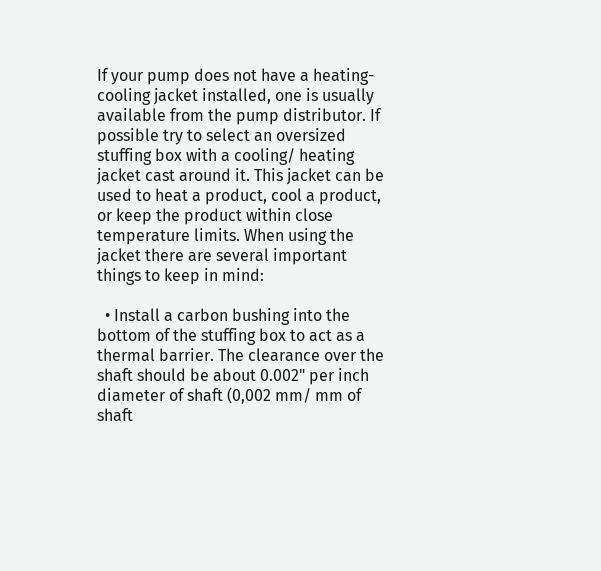If your pump does not have a heating-cooling jacket installed, one is usually available from the pump distributor. If possible try to select an oversized stuffing box with a cooling/ heating jacket cast around it. This jacket can be used to heat a product, cool a product, or keep the product within close temperature limits. When using the jacket there are several important things to keep in mind:

  • Install a carbon bushing into the bottom of the stuffing box to act as a thermal barrier. The clearance over the shaft should be about 0.002" per inch diameter of shaft (0,002 mm/ mm of shaft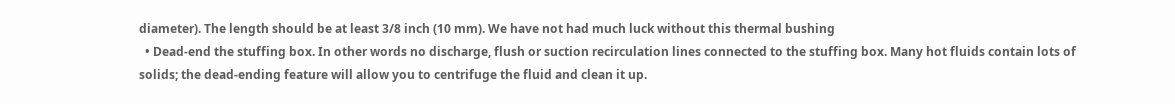diameter). The length should be at least 3/8 inch (10 mm). We have not had much luck without this thermal bushing
  • Dead-end the stuffing box. In other words no discharge, flush or suction recirculation lines connected to the stuffing box. Many hot fluids contain lots of solids; the dead-ending feature will allow you to centrifuge the fluid and clean it up.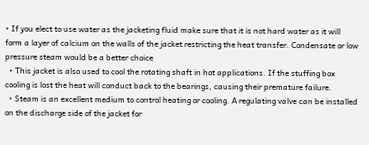• If you elect to use water as the jacketing fluid make sure that it is not hard water as it will form a layer of calcium on the walls of the jacket restricting the heat transfer. Condensate or low pressure steam would be a better choice
  • This jacket is also used to cool the rotating shaft in hot applications. If the stuffing box cooling is lost the heat will conduct back to the bearings, causing their premature failure.
  • Steam is an excellent medium to control heating or cooling. A regulating valve can be installed on the discharge side of the jacket for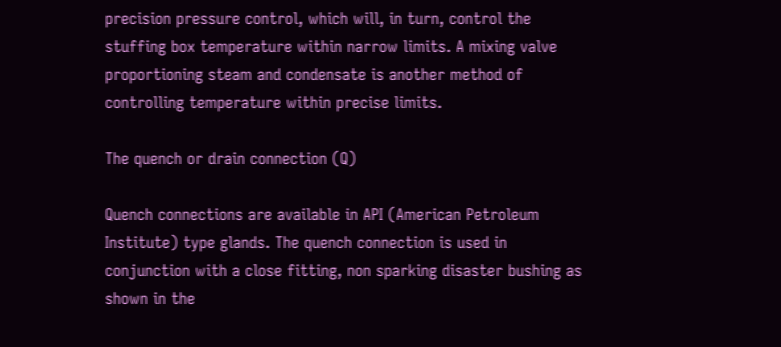precision pressure control, which will, in turn, control the stuffing box temperature within narrow limits. A mixing valve proportioning steam and condensate is another method of controlling temperature within precise limits.

The quench or drain connection (Q)

Quench connections are available in API (American Petroleum Institute) type glands. The quench connection is used in conjunction with a close fitting, non sparking disaster bushing as shown in the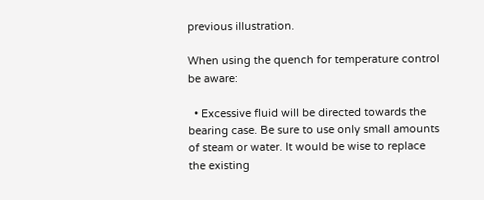previous illustration.

When using the quench for temperature control be aware:

  • Excessive fluid will be directed towards the bearing case. Be sure to use only small amounts of steam or water. It would be wise to replace the existing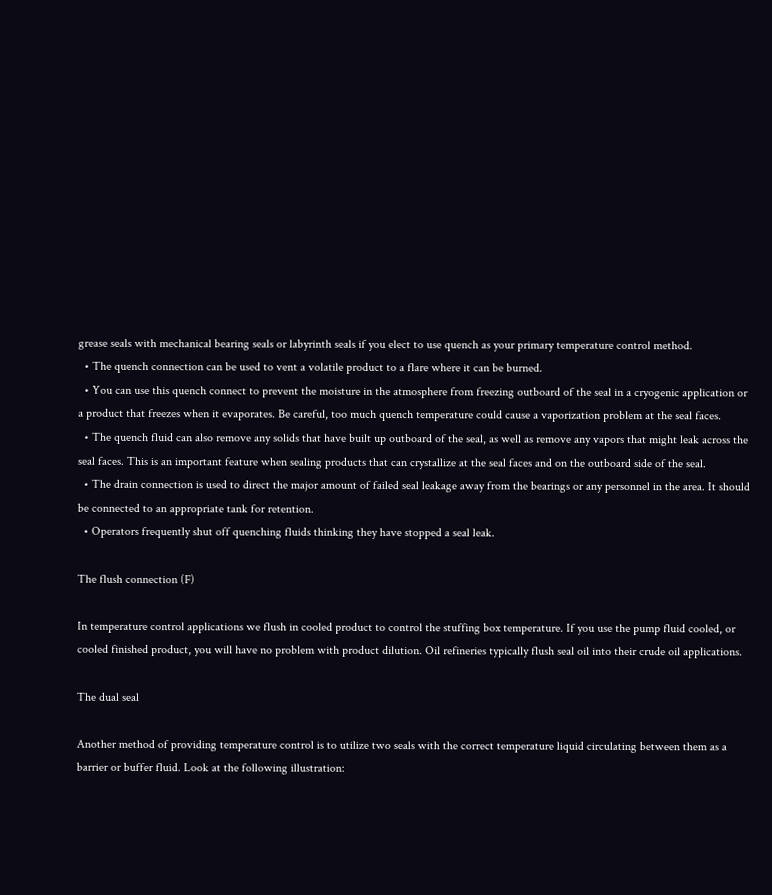grease seals with mechanical bearing seals or labyrinth seals if you elect to use quench as your primary temperature control method.
  • The quench connection can be used to vent a volatile product to a flare where it can be burned.
  • You can use this quench connect to prevent the moisture in the atmosphere from freezing outboard of the seal in a cryogenic application or a product that freezes when it evaporates. Be careful, too much quench temperature could cause a vaporization problem at the seal faces.
  • The quench fluid can also remove any solids that have built up outboard of the seal, as well as remove any vapors that might leak across the seal faces. This is an important feature when sealing products that can crystallize at the seal faces and on the outboard side of the seal.
  • The drain connection is used to direct the major amount of failed seal leakage away from the bearings or any personnel in the area. It should be connected to an appropriate tank for retention.
  • Operators frequently shut off quenching fluids thinking they have stopped a seal leak.

The flush connection (F)

In temperature control applications we flush in cooled product to control the stuffing box temperature. If you use the pump fluid cooled, or cooled finished product, you will have no problem with product dilution. Oil refineries typically flush seal oil into their crude oil applications.

The dual seal

Another method of providing temperature control is to utilize two seals with the correct temperature liquid circulating between them as a barrier or buffer fluid. Look at the following illustration: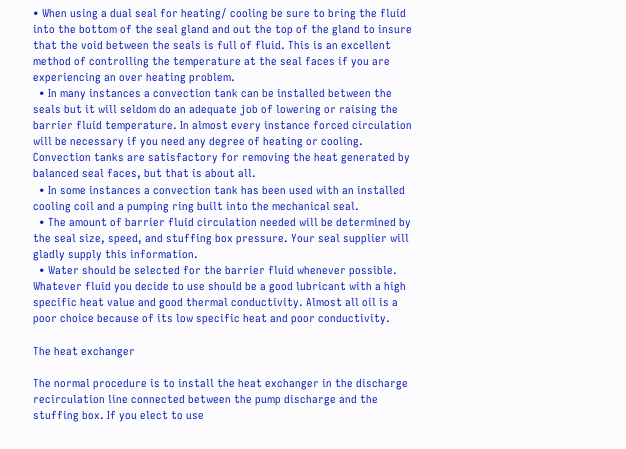• When using a dual seal for heating/ cooling be sure to bring the fluid into the bottom of the seal gland and out the top of the gland to insure that the void between the seals is full of fluid. This is an excellent method of controlling the temperature at the seal faces if you are experiencing an over heating problem.
  • In many instances a convection tank can be installed between the seals but it will seldom do an adequate job of lowering or raising the barrier fluid temperature. In almost every instance forced circulation will be necessary if you need any degree of heating or cooling. Convection tanks are satisfactory for removing the heat generated by balanced seal faces, but that is about all.
  • In some instances a convection tank has been used with an installed cooling coil and a pumping ring built into the mechanical seal.
  • The amount of barrier fluid circulation needed will be determined by the seal size, speed, and stuffing box pressure. Your seal supplier will gladly supply this information.
  • Water should be selected for the barrier fluid whenever possible. Whatever fluid you decide to use should be a good lubricant with a high specific heat value and good thermal conductivity. Almost all oil is a poor choice because of its low specific heat and poor conductivity.

The heat exchanger

The normal procedure is to install the heat exchanger in the discharge recirculation line connected between the pump discharge and the stuffing box. If you elect to use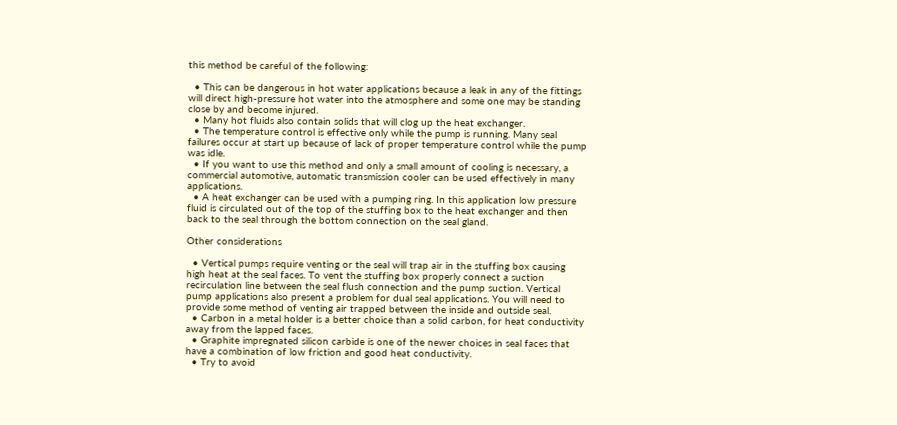this method be careful of the following:

  • This can be dangerous in hot water applications because a leak in any of the fittings will direct high-pressure hot water into the atmosphere and some one may be standing close by and become injured.
  • Many hot fluids also contain solids that will clog up the heat exchanger.
  • The temperature control is effective only while the pump is running. Many seal failures occur at start up because of lack of proper temperature control while the pump was idle.
  • If you want to use this method and only a small amount of cooling is necessary, a commercial automotive, automatic transmission cooler can be used effectively in many applications.
  • A heat exchanger can be used with a pumping ring. In this application low pressure fluid is circulated out of the top of the stuffing box to the heat exchanger and then back to the seal through the bottom connection on the seal gland.

Other considerations

  • Vertical pumps require venting or the seal will trap air in the stuffing box causing high heat at the seal faces. To vent the stuffing box properly connect a suction recirculation line between the seal flush connection and the pump suction. Vertical pump applications also present a problem for dual seal applications. You will need to provide some method of venting air trapped between the inside and outside seal.
  • Carbon in a metal holder is a better choice than a solid carbon, for heat conductivity away from the lapped faces.
  • Graphite impregnated silicon carbide is one of the newer choices in seal faces that have a combination of low friction and good heat conductivity.
  • Try to avoid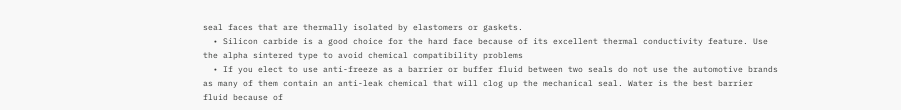seal faces that are thermally isolated by elastomers or gaskets.
  • Silicon carbide is a good choice for the hard face because of its excellent thermal conductivity feature. Use the alpha sintered type to avoid chemical compatibility problems
  • If you elect to use anti-freeze as a barrier or buffer fluid between two seals do not use the automotive brands as many of them contain an anti-leak chemical that will clog up the mechanical seal. Water is the best barrier fluid because of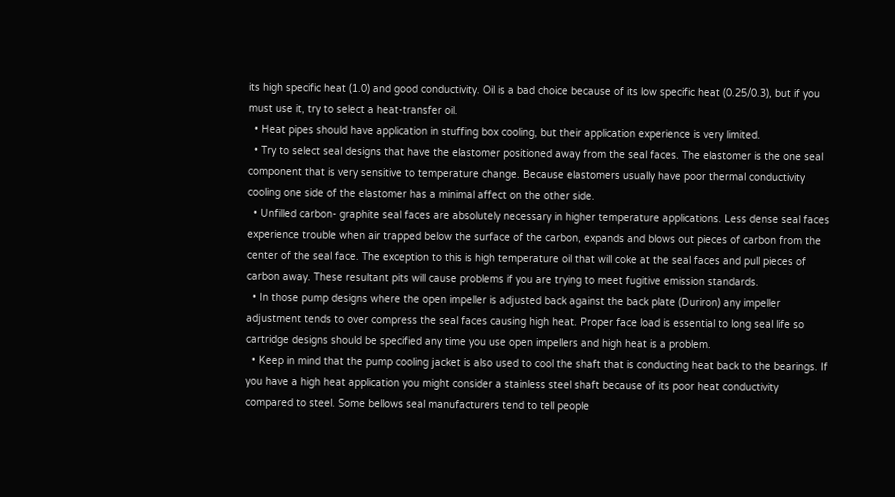its high specific heat (1.0) and good conductivity. Oil is a bad choice because of its low specific heat (0.25/0.3), but if you must use it, try to select a heat-transfer oil.
  • Heat pipes should have application in stuffing box cooling, but their application experience is very limited.
  • Try to select seal designs that have the elastomer positioned away from the seal faces. The elastomer is the one seal component that is very sensitive to temperature change. Because elastomers usually have poor thermal conductivity cooling one side of the elastomer has a minimal affect on the other side.
  • Unfilled carbon- graphite seal faces are absolutely necessary in higher temperature applications. Less dense seal faces experience trouble when air trapped below the surface of the carbon, expands and blows out pieces of carbon from the center of the seal face. The exception to this is high temperature oil that will coke at the seal faces and pull pieces of carbon away. These resultant pits will cause problems if you are trying to meet fugitive emission standards.
  • In those pump designs where the open impeller is adjusted back against the back plate (Duriron) any impeller adjustment tends to over compress the seal faces causing high heat. Proper face load is essential to long seal life so cartridge designs should be specified any time you use open impellers and high heat is a problem.
  • Keep in mind that the pump cooling jacket is also used to cool the shaft that is conducting heat back to the bearings. If you have a high heat application you might consider a stainless steel shaft because of its poor heat conductivity compared to steel. Some bellows seal manufacturers tend to tell people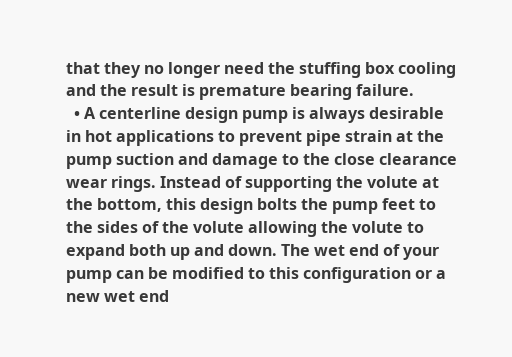that they no longer need the stuffing box cooling and the result is premature bearing failure.
  • A centerline design pump is always desirable in hot applications to prevent pipe strain at the pump suction and damage to the close clearance wear rings. Instead of supporting the volute at the bottom, this design bolts the pump feet to the sides of the volute allowing the volute to expand both up and down. The wet end of your pump can be modified to this configuration or a new wet end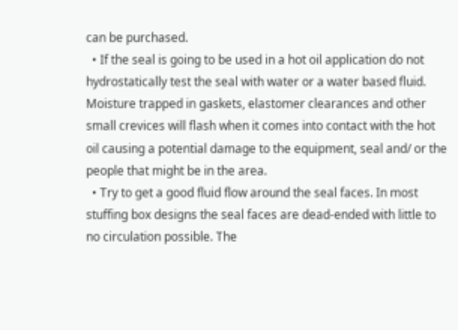can be purchased.
  • If the seal is going to be used in a hot oil application do not hydrostatically test the seal with water or a water based fluid. Moisture trapped in gaskets, elastomer clearances and other small crevices will flash when it comes into contact with the hot oil causing a potential damage to the equipment, seal and/ or the people that might be in the area.
  • Try to get a good fluid flow around the seal faces. In most stuffing box designs the seal faces are dead-ended with little to no circulation possible. The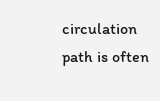circulation path is often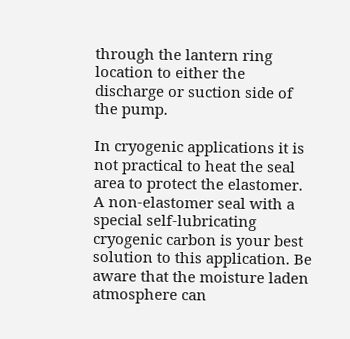through the lantern ring location to either the discharge or suction side of the pump.

In cryogenic applications it is not practical to heat the seal area to protect the elastomer. A non-elastomer seal with a special self-lubricating cryogenic carbon is your best solution to this application. Be aware that the moisture laden atmosphere can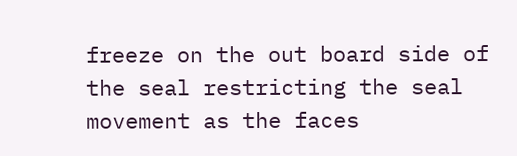freeze on the out board side of the seal restricting the seal movement as the faces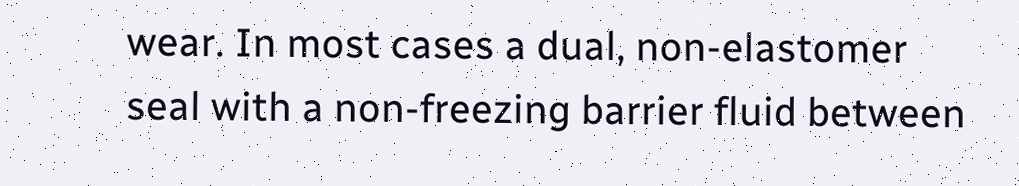wear. In most cases a dual, non-elastomer seal with a non-freezing barrier fluid between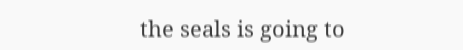the seals is going to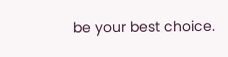be your best choice.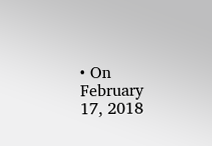• On February 17, 2018